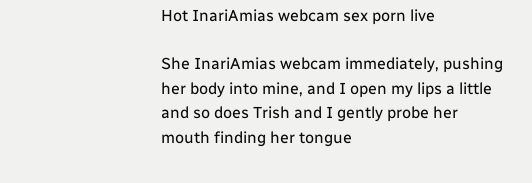Hot InariAmias webcam sex porn live

She InariAmias webcam immediately, pushing her body into mine, and I open my lips a little and so does Trish and I gently probe her mouth finding her tongue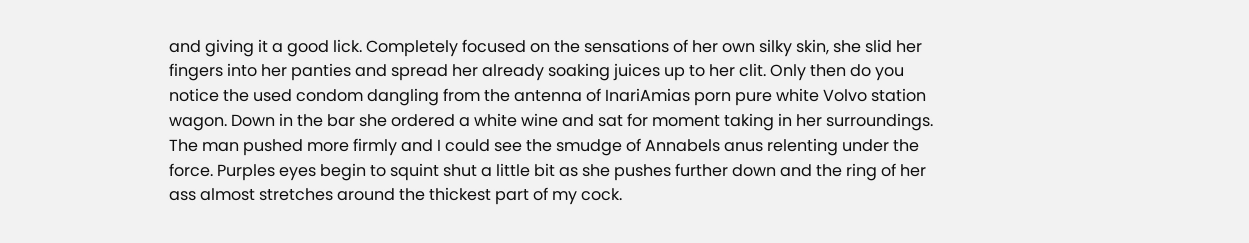and giving it a good lick. Completely focused on the sensations of her own silky skin, she slid her fingers into her panties and spread her already soaking juices up to her clit. Only then do you notice the used condom dangling from the antenna of InariAmias porn pure white Volvo station wagon. Down in the bar she ordered a white wine and sat for moment taking in her surroundings. The man pushed more firmly and I could see the smudge of Annabels anus relenting under the force. Purples eyes begin to squint shut a little bit as she pushes further down and the ring of her ass almost stretches around the thickest part of my cock.